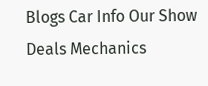Blogs Car Info Our Show Deals Mechanics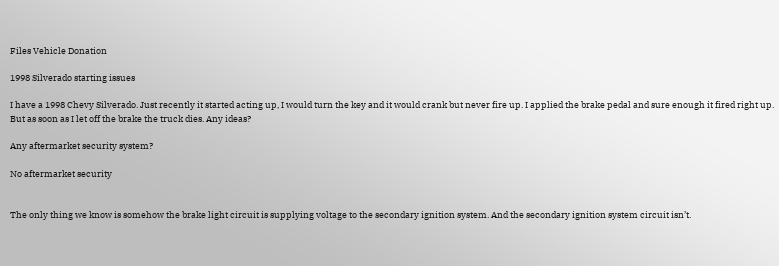Files Vehicle Donation

1998 Silverado starting issues

I have a 1998 Chevy Silverado. Just recently it started acting up, I would turn the key and it would crank but never fire up. I applied the brake pedal and sure enough it fired right up. But as soon as I let off the brake the truck dies. Any ideas?

Any aftermarket security system?

No aftermarket security


The only thing we know is somehow the brake light circuit is supplying voltage to the secondary ignition system. And the secondary ignition system circuit isn’t.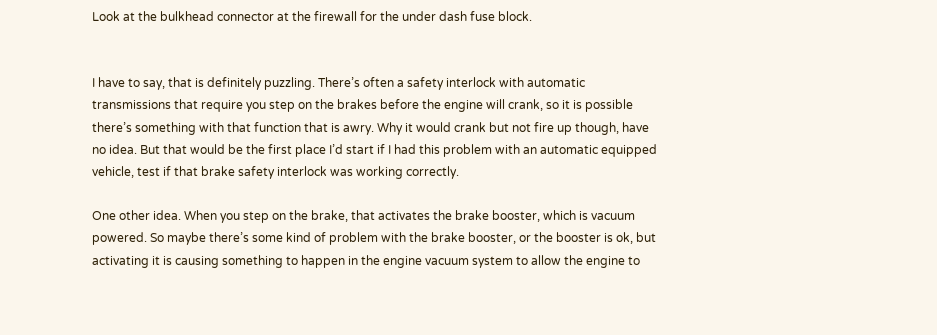Look at the bulkhead connector at the firewall for the under dash fuse block.


I have to say, that is definitely puzzling. There’s often a safety interlock with automatic transmissions that require you step on the brakes before the engine will crank, so it is possible there’s something with that function that is awry. Why it would crank but not fire up though, have no idea. But that would be the first place I’d start if I had this problem with an automatic equipped vehicle, test if that brake safety interlock was working correctly.

One other idea. When you step on the brake, that activates the brake booster, which is vacuum powered. So maybe there’s some kind of problem with the brake booster, or the booster is ok, but activating it is causing something to happen in the engine vacuum system to allow the engine to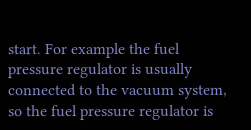start. For example the fuel pressure regulator is usually connected to the vacuum system, so the fuel pressure regulator is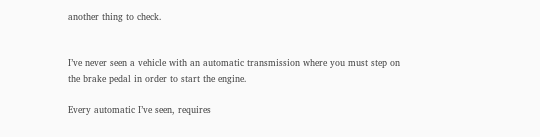another thing to check.


I’ve never seen a vehicle with an automatic transmission where you must step on the brake pedal in order to start the engine.

Every automatic I’ve seen, requires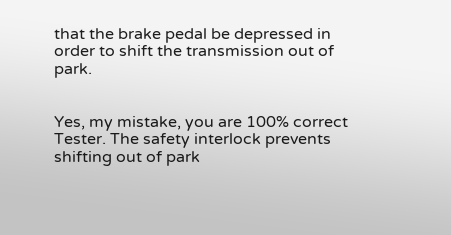that the brake pedal be depressed in order to shift the transmission out of park.


Yes, my mistake, you are 100% correct Tester. The safety interlock prevents shifting out of park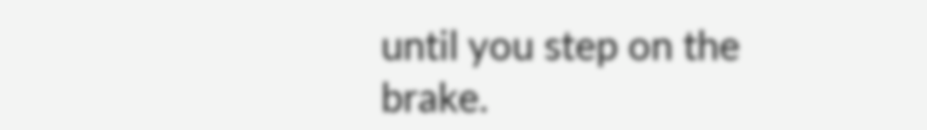until you step on the brake.